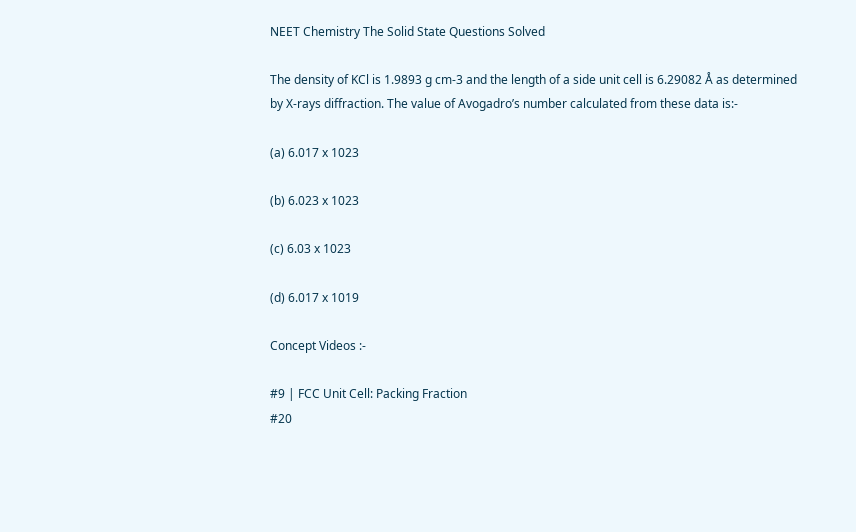NEET Chemistry The Solid State Questions Solved

The density of KCl is 1.9893 g cm-3 and the length of a side unit cell is 6.29082 Å as determined by X-rays diffraction. The value of Avogadro’s number calculated from these data is:-

(a) 6.017 x 1023

(b) 6.023 x 1023

(c) 6.03 x 1023

(d) 6.017 x 1019

Concept Videos :-

#9 | FCC Unit Cell: Packing Fraction
#20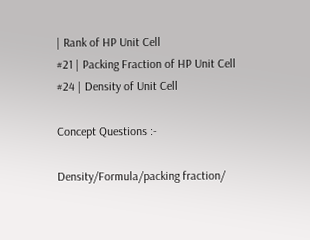| Rank of HP Unit Cell
#21 | Packing Fraction of HP Unit Cell
#24 | Density of Unit Cell

Concept Questions :-

Density/Formula/packing fraction/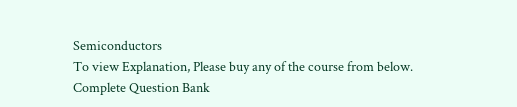Semiconductors
To view Explanation, Please buy any of the course from below.
Complete Question Bank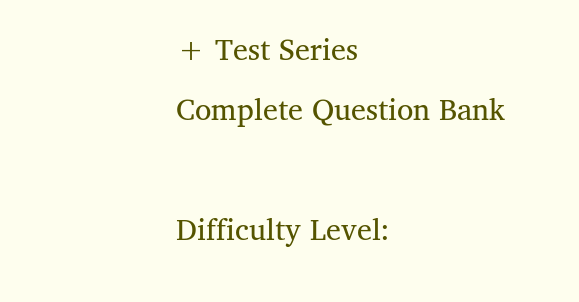+ Test Series
Complete Question Bank

Difficulty Level: